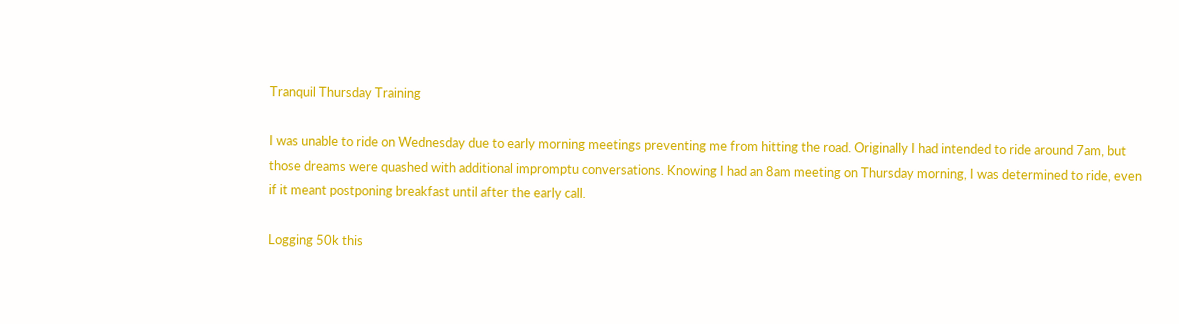Tranquil Thursday Training

I was unable to ride on Wednesday due to early morning meetings preventing me from hitting the road. Originally I had intended to ride around 7am, but those dreams were quashed with additional impromptu conversations. Knowing I had an 8am meeting on Thursday morning, I was determined to ride, even if it meant postponing breakfast until after the early call.

Logging 50k this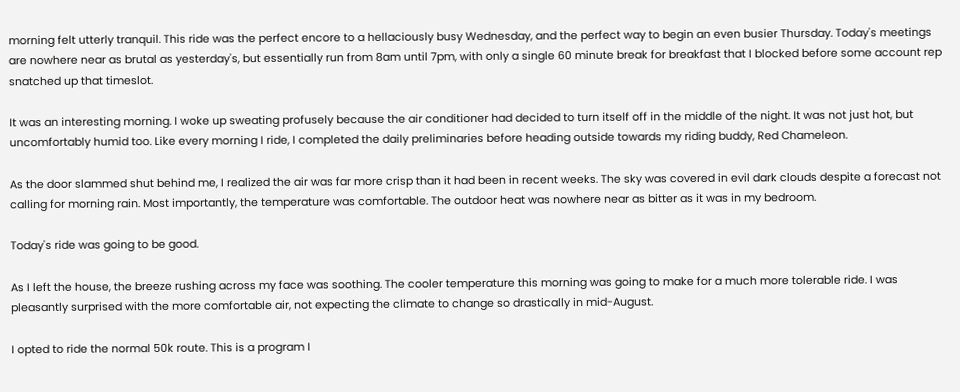morning felt utterly tranquil. This ride was the perfect encore to a hellaciously busy Wednesday, and the perfect way to begin an even busier Thursday. Today's meetings are nowhere near as brutal as yesterday's, but essentially run from 8am until 7pm, with only a single 60 minute break for breakfast that I blocked before some account rep snatched up that timeslot.

It was an interesting morning. I woke up sweating profusely because the air conditioner had decided to turn itself off in the middle of the night. It was not just hot, but uncomfortably humid too. Like every morning I ride, I completed the daily preliminaries before heading outside towards my riding buddy, Red Chameleon.

As the door slammed shut behind me, I realized the air was far more crisp than it had been in recent weeks. The sky was covered in evil dark clouds despite a forecast not calling for morning rain. Most importantly, the temperature was comfortable. The outdoor heat was nowhere near as bitter as it was in my bedroom.

Today's ride was going to be good.

As I left the house, the breeze rushing across my face was soothing. The cooler temperature this morning was going to make for a much more tolerable ride. I was pleasantly surprised with the more comfortable air, not expecting the climate to change so drastically in mid-August.

I opted to ride the normal 50k route. This is a program I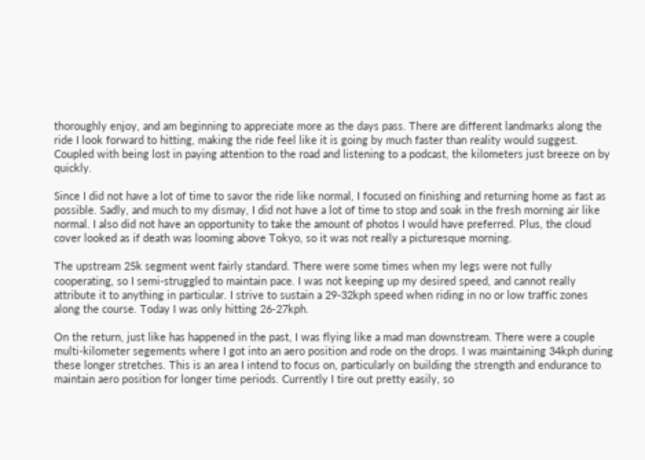thoroughly enjoy, and am beginning to appreciate more as the days pass. There are different landmarks along the ride I look forward to hitting, making the ride feel like it is going by much faster than reality would suggest. Coupled with being lost in paying attention to the road and listening to a podcast, the kilometers just breeze on by quickly.

Since I did not have a lot of time to savor the ride like normal, I focused on finishing and returning home as fast as possible. Sadly, and much to my dismay, I did not have a lot of time to stop and soak in the fresh morning air like normal. I also did not have an opportunity to take the amount of photos I would have preferred. Plus, the cloud cover looked as if death was looming above Tokyo, so it was not really a picturesque morning.

The upstream 25k segment went fairly standard. There were some times when my legs were not fully cooperating, so I semi-struggled to maintain pace. I was not keeping up my desired speed, and cannot really attribute it to anything in particular. I strive to sustain a 29-32kph speed when riding in no or low traffic zones along the course. Today I was only hitting 26-27kph.

On the return, just like has happened in the past, I was flying like a mad man downstream. There were a couple multi-kilometer segements where I got into an aero position and rode on the drops. I was maintaining 34kph during these longer stretches. This is an area I intend to focus on, particularly on building the strength and endurance to maintain aero position for longer time periods. Currently I tire out pretty easily, so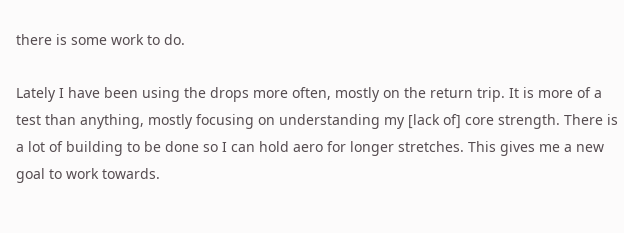there is some work to do.

Lately I have been using the drops more often, mostly on the return trip. It is more of a test than anything, mostly focusing on understanding my [lack of] core strength. There is a lot of building to be done so I can hold aero for longer stretches. This gives me a new goal to work towards.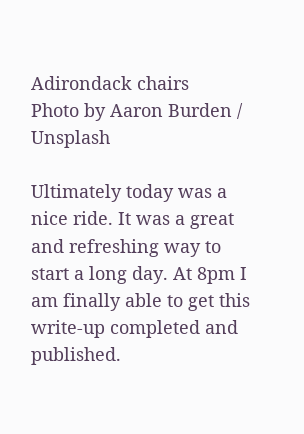Adirondack chairs
Photo by Aaron Burden / Unsplash

Ultimately today was a nice ride. It was a great and refreshing way to start a long day. At 8pm I am finally able to get this write-up completed and published.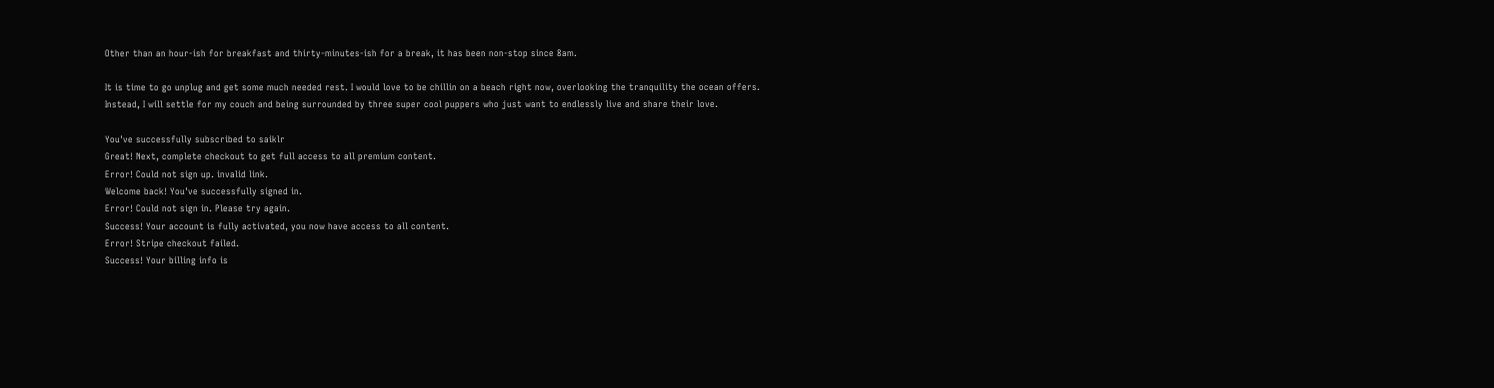Other than an hour-ish for breakfast and thirty-minutes-ish for a break, it has been non-stop since 8am.

It is time to go unplug and get some much needed rest. I would love to be chillin on a beach right now, overlooking the tranquility the ocean offers. Instead, I will settle for my couch and being surrounded by three super cool puppers who just want to endlessly live and share their love.

You've successfully subscribed to saiklr
Great! Next, complete checkout to get full access to all premium content.
Error! Could not sign up. invalid link.
Welcome back! You've successfully signed in.
Error! Could not sign in. Please try again.
Success! Your account is fully activated, you now have access to all content.
Error! Stripe checkout failed.
Success! Your billing info is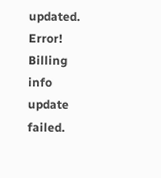updated.
Error! Billing info update failed.